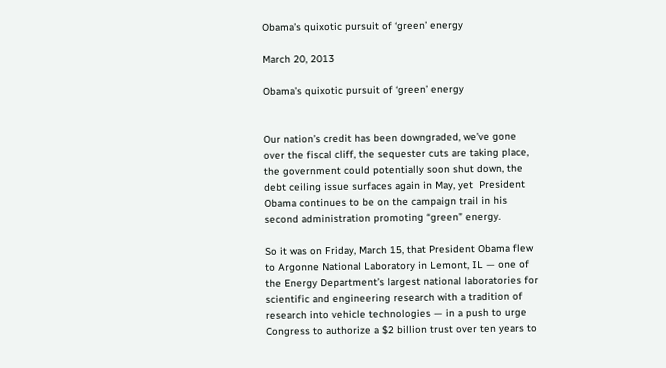Obama’s quixotic pursuit of ‘green’ energy

March 20, 2013

Obama’s quixotic pursuit of ‘green’ energy


Our nation’s credit has been downgraded, we’ve gone over the fiscal cliff, the sequester cuts are taking place, the government could potentially soon shut down, the debt ceiling issue surfaces again in May, yet  President Obama continues to be on the campaign trail in his second administration promoting “green” energy.

So it was on Friday, March 15, that President Obama flew to Argonne National Laboratory in Lemont, IL — one of the Energy Department’s largest national laboratories for scientific and engineering research with a tradition of research into vehicle technologies — in a push to urge Congress to authorize a $2 billion trust over ten years to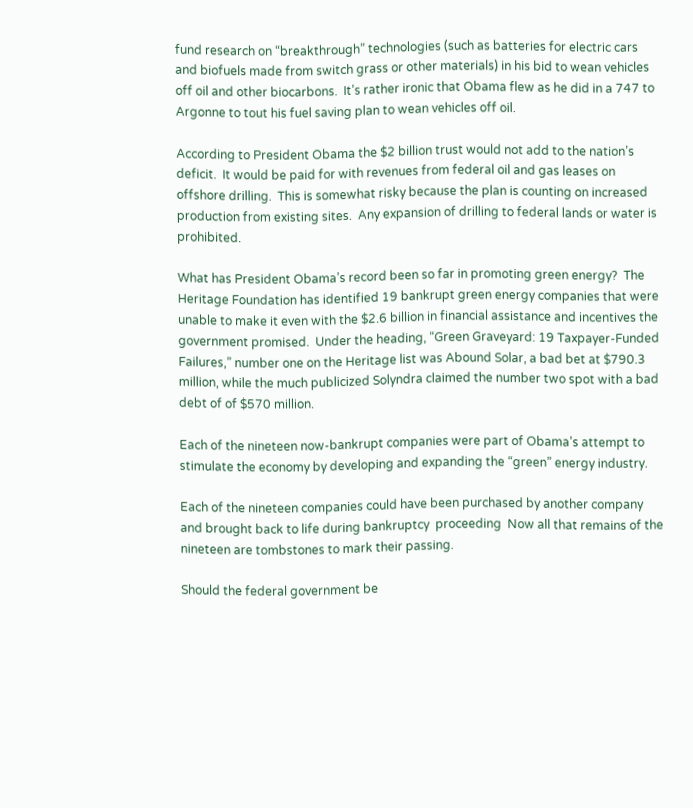fund research on “breakthrough” technologies (such as batteries for electric cars and biofuels made from switch grass or other materials) in his bid to wean vehicles off oil and other biocarbons.  It’s rather ironic that Obama flew as he did in a 747 to Argonne to tout his fuel saving plan to wean vehicles off oil.

According to President Obama the $2 billion trust would not add to the nation’s deficit.  It would be paid for with revenues from federal oil and gas leases on offshore drilling.  This is somewhat risky because the plan is counting on increased production from existing sites.  Any expansion of drilling to federal lands or water is prohibited.

What has President Obama’s record been so far in promoting green energy?  The Heritage Foundation has identified 19 bankrupt green energy companies that were unable to make it even with the $2.6 billion in financial assistance and incentives the government promised.  Under the heading, “Green Graveyard: 19 Taxpayer-Funded Failures,” number one on the Heritage list was Abound Solar, a bad bet at $790.3 million, while the much publicized Solyndra claimed the number two spot with a bad debt of of $570 million.

Each of the nineteen now-bankrupt companies were part of Obama’s attempt to stimulate the economy by developing and expanding the “green” energy industry.

Each of the nineteen companies could have been purchased by another company and brought back to life during bankruptcy  proceeding  Now all that remains of the nineteen are tombstones to mark their passing.

Should the federal government be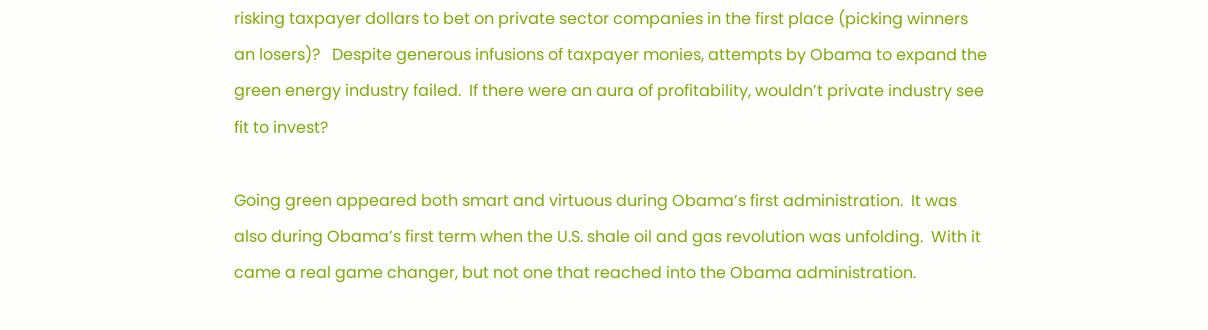risking taxpayer dollars to bet on private sector companies in the first place (picking winners an losers)?   Despite generous infusions of taxpayer monies, attempts by Obama to expand the green energy industry failed.  If there were an aura of profitability, wouldn’t private industry see fit to invest?

Going green appeared both smart and virtuous during Obama’s first administration.  It was also during Obama’s first term when the U.S. shale oil and gas revolution was unfolding.  With it came a real game changer, but not one that reached into the Obama administration.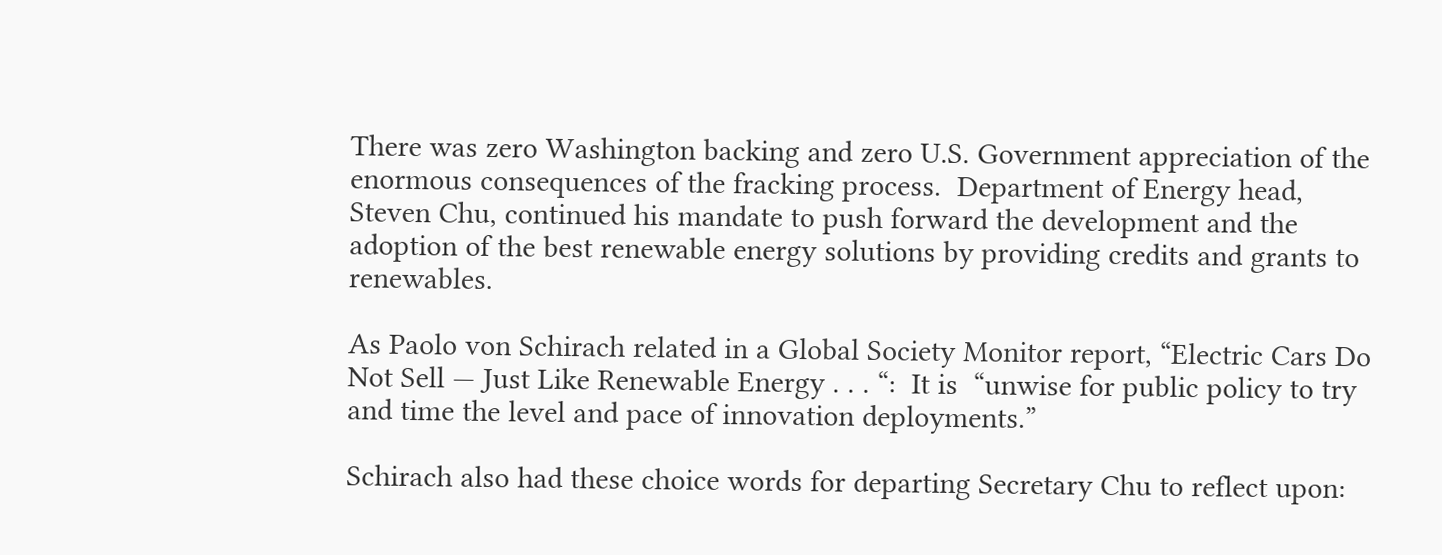There was zero Washington backing and zero U.S. Government appreciation of the enormous consequences of the fracking process.  Department of Energy head, Steven Chu, continued his mandate to push forward the development and the adoption of the best renewable energy solutions by providing credits and grants to renewables.

As Paolo von Schirach related in a Global Society Monitor report, “Electric Cars Do Not Sell — Just Like Renewable Energy . . . “:  It is  “unwise for public policy to try and time the level and pace of innovation deployments.”

Schirach also had these choice words for departing Secretary Chu to reflect upon: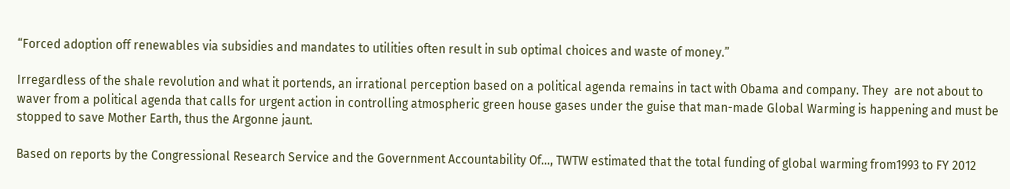“Forced adoption off renewables via subsidies and mandates to utilities often result in sub optimal choices and waste of money.”

Irregardless of the shale revolution and what it portends, an irrational perception based on a political agenda remains in tact with Obama and company. They  are not about to waver from a political agenda that calls for urgent action in controlling atmospheric green house gases under the guise that man-made Global Warming is happening and must be stopped to save Mother Earth, thus the Argonne jaunt.

Based on reports by the Congressional Research Service and the Government Accountability Of…, TWTW estimated that the total funding of global warming from1993 to FY 2012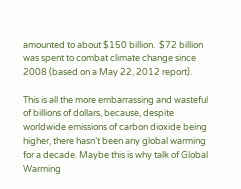amounted to about $150 billion.  $72 billion was spent to combat climate change since 2008 (based on a May 22, 2012 report).

This is all the more embarrassing and wasteful of billions of dollars, because, despite worldwide emissions of carbon dioxide being higher, there hasn’t been any global warming for a decade. Maybe this is why talk of Global Warming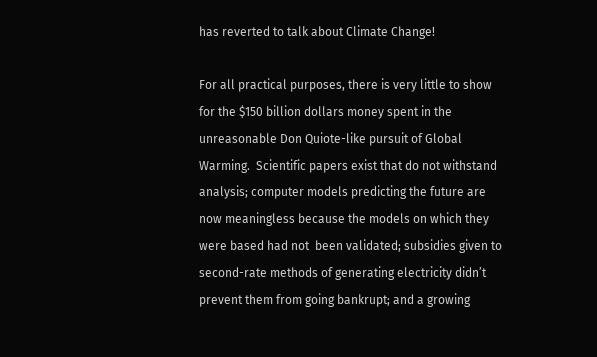has reverted to talk about Climate Change!

For all practical purposes, there is very little to show for the $150 billion dollars money spent in the unreasonable Don Quiote-like pursuit of Global Warming.  Scientific papers exist that do not withstand analysis; computer models predicting the future are now meaningless because the models on which they were based had not  been validated; subsidies given to second-rate methods of generating electricity didn’t prevent them from going bankrupt; and a growing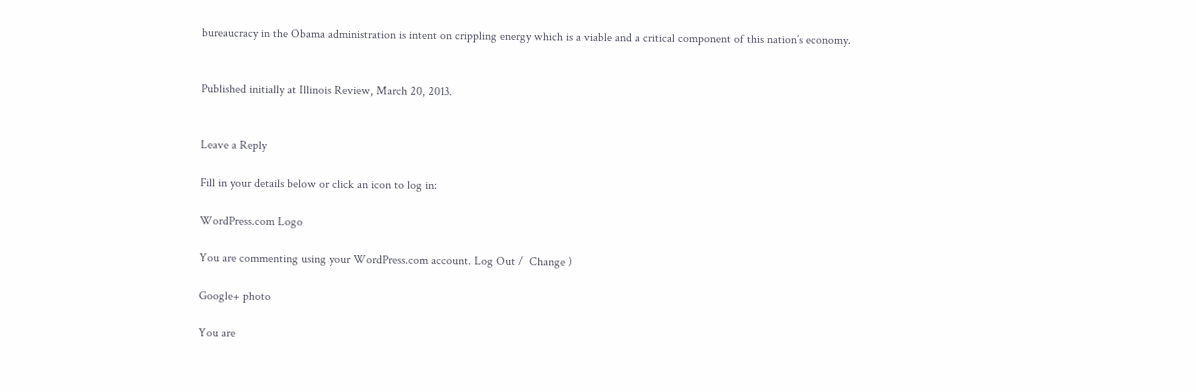bureaucracy in the Obama administration is intent on crippling energy which is a viable and a critical component of this nation’s economy.


Published initially at Illinois Review, March 20, 2013.


Leave a Reply

Fill in your details below or click an icon to log in:

WordPress.com Logo

You are commenting using your WordPress.com account. Log Out /  Change )

Google+ photo

You are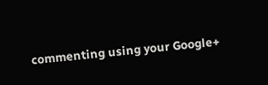commenting using your Google+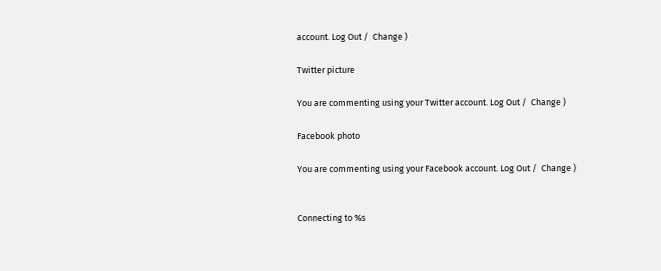account. Log Out /  Change )

Twitter picture

You are commenting using your Twitter account. Log Out /  Change )

Facebook photo

You are commenting using your Facebook account. Log Out /  Change )


Connecting to %s